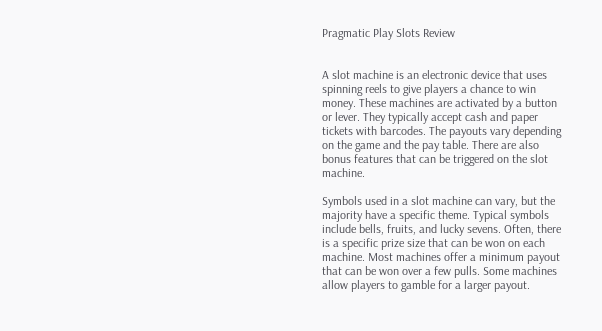Pragmatic Play Slots Review


A slot machine is an electronic device that uses spinning reels to give players a chance to win money. These machines are activated by a button or lever. They typically accept cash and paper tickets with barcodes. The payouts vary depending on the game and the pay table. There are also bonus features that can be triggered on the slot machine.

Symbols used in a slot machine can vary, but the majority have a specific theme. Typical symbols include bells, fruits, and lucky sevens. Often, there is a specific prize size that can be won on each machine. Most machines offer a minimum payout that can be won over a few pulls. Some machines allow players to gamble for a larger payout.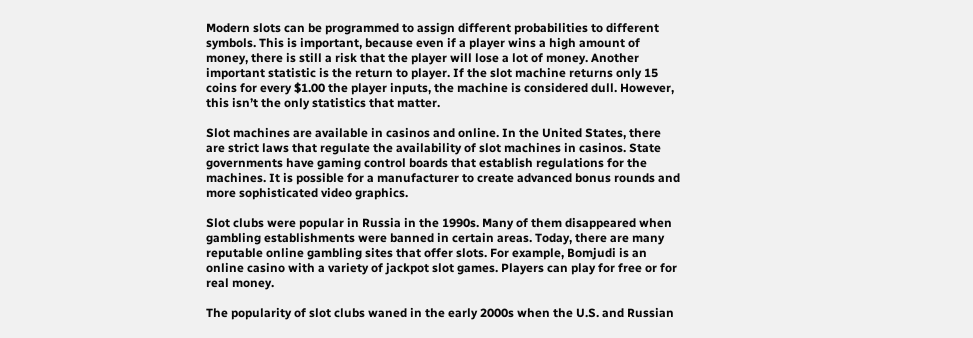Modern slots can be programmed to assign different probabilities to different symbols. This is important, because even if a player wins a high amount of money, there is still a risk that the player will lose a lot of money. Another important statistic is the return to player. If the slot machine returns only 15 coins for every $1.00 the player inputs, the machine is considered dull. However, this isn’t the only statistics that matter.

Slot machines are available in casinos and online. In the United States, there are strict laws that regulate the availability of slot machines in casinos. State governments have gaming control boards that establish regulations for the machines. It is possible for a manufacturer to create advanced bonus rounds and more sophisticated video graphics.

Slot clubs were popular in Russia in the 1990s. Many of them disappeared when gambling establishments were banned in certain areas. Today, there are many reputable online gambling sites that offer slots. For example, Bomjudi is an online casino with a variety of jackpot slot games. Players can play for free or for real money.

The popularity of slot clubs waned in the early 2000s when the U.S. and Russian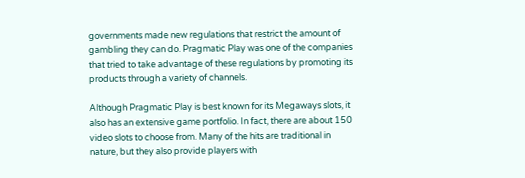governments made new regulations that restrict the amount of gambling they can do. Pragmatic Play was one of the companies that tried to take advantage of these regulations by promoting its products through a variety of channels.

Although Pragmatic Play is best known for its Megaways slots, it also has an extensive game portfolio. In fact, there are about 150 video slots to choose from. Many of the hits are traditional in nature, but they also provide players with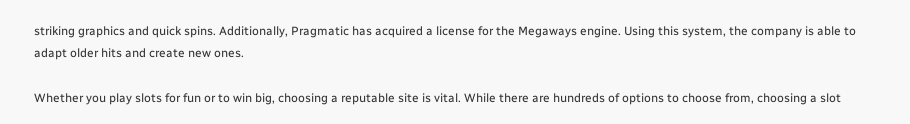striking graphics and quick spins. Additionally, Pragmatic has acquired a license for the Megaways engine. Using this system, the company is able to adapt older hits and create new ones.

Whether you play slots for fun or to win big, choosing a reputable site is vital. While there are hundreds of options to choose from, choosing a slot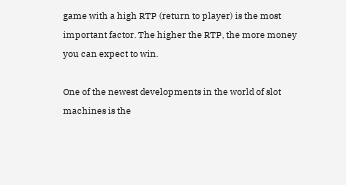game with a high RTP (return to player) is the most important factor. The higher the RTP, the more money you can expect to win.

One of the newest developments in the world of slot machines is the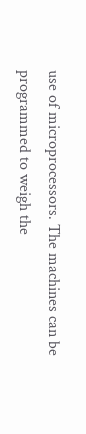use of microprocessors. The machines can be programmed to weigh the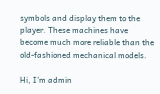symbols and display them to the player. These machines have become much more reliable than the old-fashioned mechanical models.

Hi, I’m admin